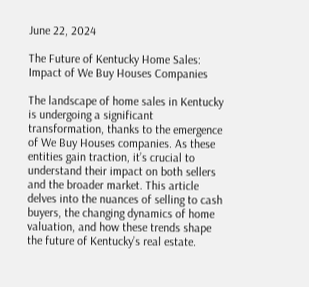June 22, 2024

The Future of Kentucky Home Sales: Impact of We Buy Houses Companies

The landscape of home sales in Kentucky is undergoing a significant transformation, thanks to the emergence of We Buy Houses companies. As these entities gain traction, it’s crucial to understand their impact on both sellers and the broader market. This article delves into the nuances of selling to cash buyers, the changing dynamics of home valuation, and how these trends shape the future of Kentucky’s real estate.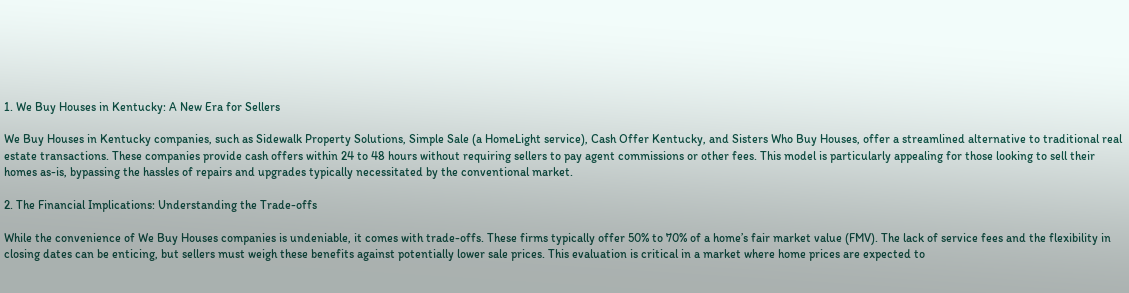1. We Buy Houses in Kentucky: A New Era for Sellers

We Buy Houses in Kentucky companies, such as Sidewalk Property Solutions, Simple Sale (a HomeLight service), Cash Offer Kentucky, and Sisters Who Buy Houses, offer a streamlined alternative to traditional real estate transactions. These companies provide cash offers within 24 to 48 hours without requiring sellers to pay agent commissions or other fees. This model is particularly appealing for those looking to sell their homes as-is, bypassing the hassles of repairs and upgrades typically necessitated by the conventional market.

2. The Financial Implications: Understanding the Trade-offs

While the convenience of We Buy Houses companies is undeniable, it comes with trade-offs. These firms typically offer 50% to 70% of a home’s fair market value (FMV). The lack of service fees and the flexibility in closing dates can be enticing, but sellers must weigh these benefits against potentially lower sale prices. This evaluation is critical in a market where home prices are expected to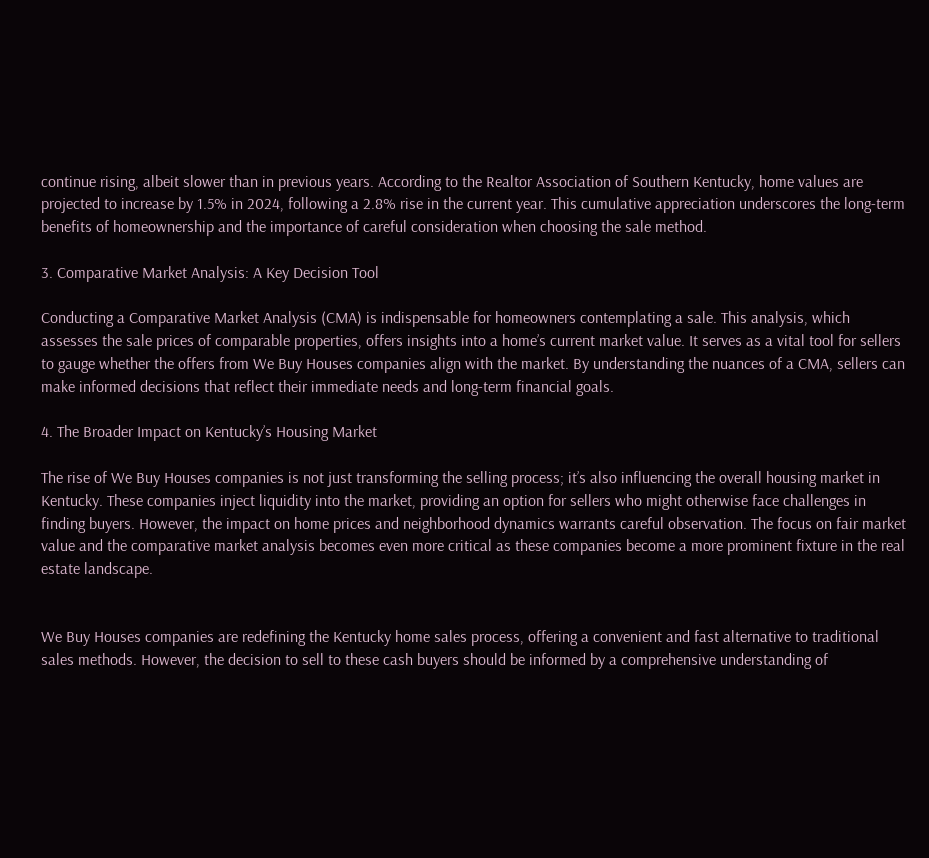continue rising, albeit slower than in previous years. According to the Realtor Association of Southern Kentucky, home values are projected to increase by 1.5% in 2024, following a 2.8% rise in the current year. This cumulative appreciation underscores the long-term benefits of homeownership and the importance of careful consideration when choosing the sale method.

3. Comparative Market Analysis: A Key Decision Tool

Conducting a Comparative Market Analysis (CMA) is indispensable for homeowners contemplating a sale. This analysis, which assesses the sale prices of comparable properties, offers insights into a home’s current market value. It serves as a vital tool for sellers to gauge whether the offers from We Buy Houses companies align with the market. By understanding the nuances of a CMA, sellers can make informed decisions that reflect their immediate needs and long-term financial goals.

4. The Broader Impact on Kentucky’s Housing Market

The rise of We Buy Houses companies is not just transforming the selling process; it’s also influencing the overall housing market in Kentucky. These companies inject liquidity into the market, providing an option for sellers who might otherwise face challenges in finding buyers. However, the impact on home prices and neighborhood dynamics warrants careful observation. The focus on fair market value and the comparative market analysis becomes even more critical as these companies become a more prominent fixture in the real estate landscape.


We Buy Houses companies are redefining the Kentucky home sales process, offering a convenient and fast alternative to traditional sales methods. However, the decision to sell to these cash buyers should be informed by a comprehensive understanding of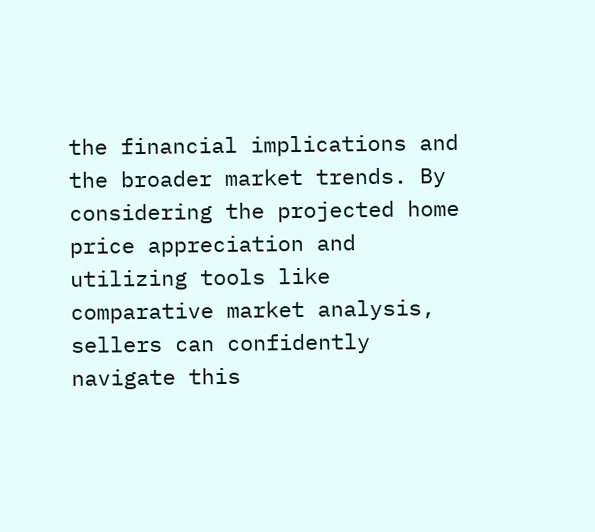the financial implications and the broader market trends. By considering the projected home price appreciation and utilizing tools like comparative market analysis, sellers can confidently navigate this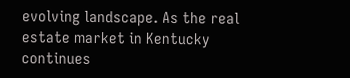evolving landscape. As the real estate market in Kentucky continues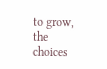to grow, the choices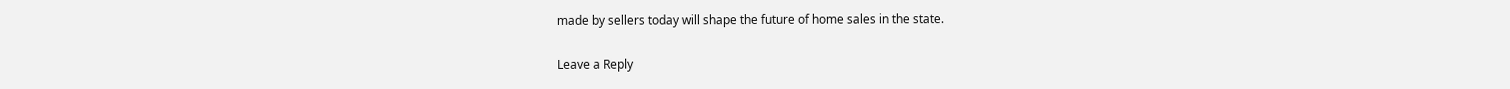made by sellers today will shape the future of home sales in the state.

Leave a Reply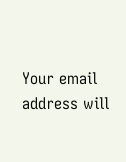Your email address will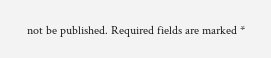not be published. Required fields are marked *